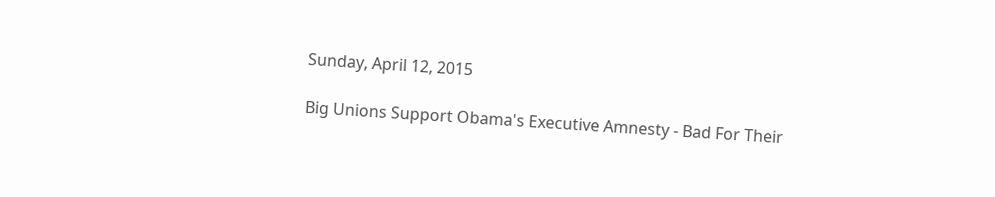Sunday, April 12, 2015

Big Unions Support Obama's Executive Amnesty - Bad For Their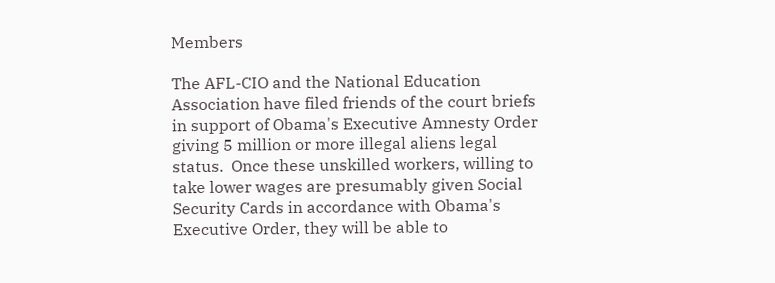Members

The AFL-CIO and the National Education Association have filed friends of the court briefs in support of Obama's Executive Amnesty Order giving 5 million or more illegal aliens legal status.  Once these unskilled workers, willing to take lower wages are presumably given Social Security Cards in accordance with Obama's Executive Order, they will be able to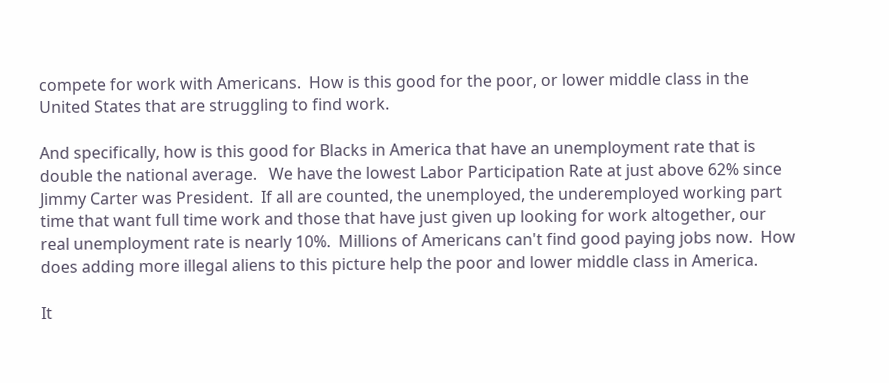compete for work with Americans.  How is this good for the poor, or lower middle class in the United States that are struggling to find work.

And specifically, how is this good for Blacks in America that have an unemployment rate that is double the national average.   We have the lowest Labor Participation Rate at just above 62% since Jimmy Carter was President.  If all are counted, the unemployed, the underemployed working part time that want full time work and those that have just given up looking for work altogether, our real unemployment rate is nearly 10%.  Millions of Americans can't find good paying jobs now.  How does adding more illegal aliens to this picture help the poor and lower middle class in America.

It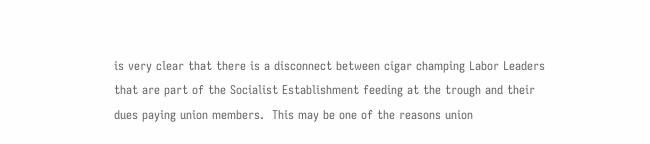is very clear that there is a disconnect between cigar champing Labor Leaders that are part of the Socialist Establishment feeding at the trough and their dues paying union members.  This may be one of the reasons union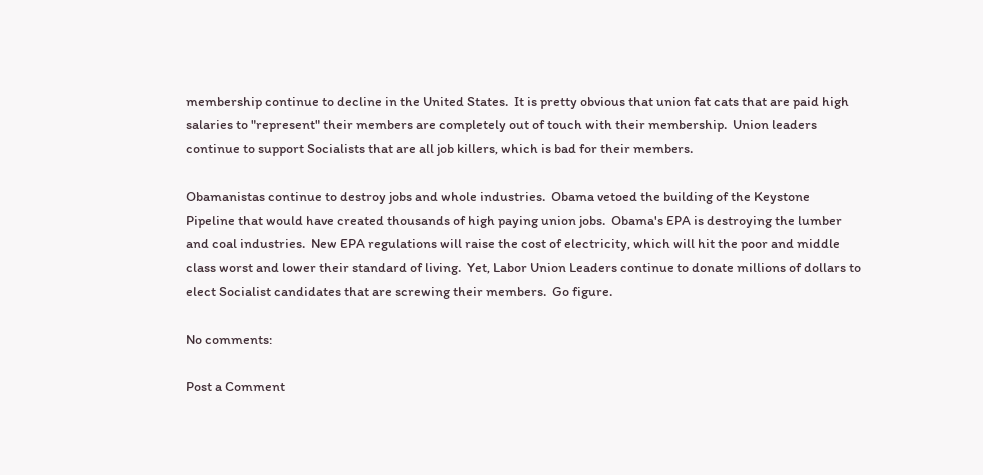membership continue to decline in the United States.  It is pretty obvious that union fat cats that are paid high salaries to "represent" their members are completely out of touch with their membership.  Union leaders continue to support Socialists that are all job killers, which is bad for their members.

Obamanistas continue to destroy jobs and whole industries.  Obama vetoed the building of the Keystone Pipeline that would have created thousands of high paying union jobs.  Obama's EPA is destroying the lumber and coal industries.  New EPA regulations will raise the cost of electricity, which will hit the poor and middle class worst and lower their standard of living.  Yet, Labor Union Leaders continue to donate millions of dollars to elect Socialist candidates that are screwing their members.  Go figure.

No comments:

Post a Comment